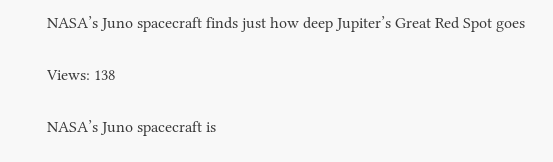NASA’s Juno spacecraft finds just how deep Jupiter’s Great Red Spot goes

Views: 138

NASA’s Juno spacecraft is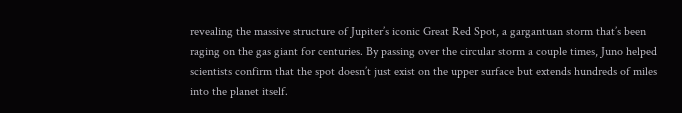revealing the massive structure of Jupiter’s iconic Great Red Spot, a gargantuan storm that’s been raging on the gas giant for centuries. By passing over the circular storm a couple times, Juno helped scientists confirm that the spot doesn’t just exist on the upper surface but extends hundreds of miles into the planet itself.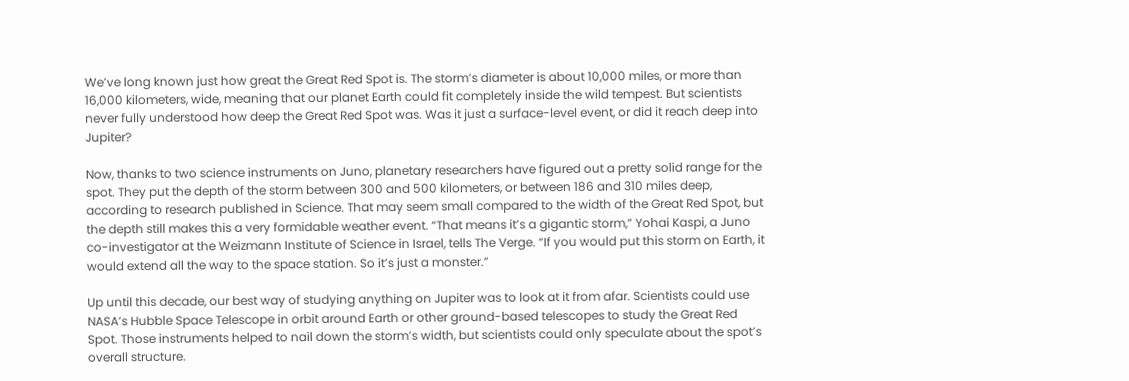We’ve long known just how great the Great Red Spot is. The storm’s diameter is about 10,000 miles, or more than 16,000 kilometers, wide, meaning that our planet Earth could fit completely inside the wild tempest. But scientists never fully understood how deep the Great Red Spot was. Was it just a surface-level event, or did it reach deep into Jupiter?

Now, thanks to two science instruments on Juno, planetary researchers have figured out a pretty solid range for the spot. They put the depth of the storm between 300 and 500 kilometers, or between 186 and 310 miles deep, according to research published in Science. That may seem small compared to the width of the Great Red Spot, but the depth still makes this a very formidable weather event. “That means it’s a gigantic storm,” Yohai Kaspi, a Juno co-investigator at the Weizmann Institute of Science in Israel, tells The Verge. “If you would put this storm on Earth, it would extend all the way to the space station. So it’s just a monster.”

Up until this decade, our best way of studying anything on Jupiter was to look at it from afar. Scientists could use NASA’s Hubble Space Telescope in orbit around Earth or other ground-based telescopes to study the Great Red Spot. Those instruments helped to nail down the storm’s width, but scientists could only speculate about the spot’s overall structure.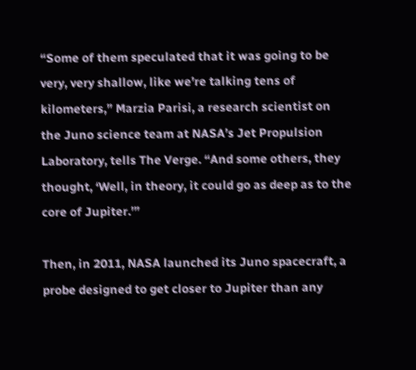“Some of them speculated that it was going to be very, very shallow, like we’re talking tens of kilometers,” Marzia Parisi, a research scientist on the Juno science team at NASA’s Jet Propulsion Laboratory, tells The Verge. “And some others, they thought, ‘Well, in theory, it could go as deep as to the core of Jupiter.’”

Then, in 2011, NASA launched its Juno spacecraft, a probe designed to get closer to Jupiter than any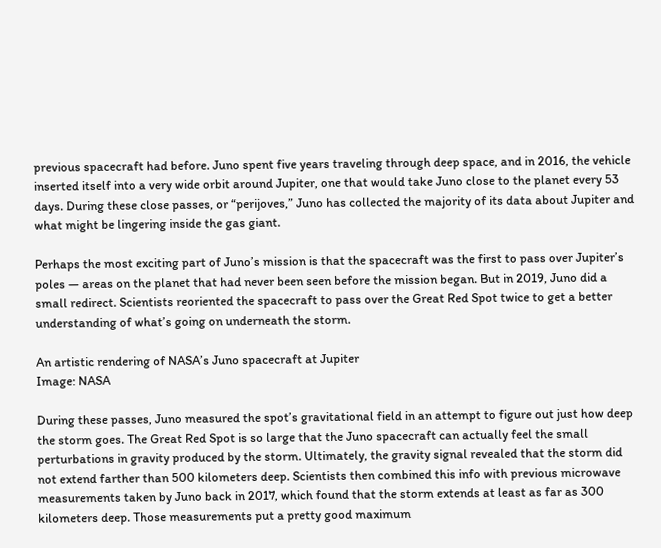previous spacecraft had before. Juno spent five years traveling through deep space, and in 2016, the vehicle inserted itself into a very wide orbit around Jupiter, one that would take Juno close to the planet every 53 days. During these close passes, or “perijoves,” Juno has collected the majority of its data about Jupiter and what might be lingering inside the gas giant.

Perhaps the most exciting part of Juno’s mission is that the spacecraft was the first to pass over Jupiter’s poles — areas on the planet that had never been seen before the mission began. But in 2019, Juno did a small redirect. Scientists reoriented the spacecraft to pass over the Great Red Spot twice to get a better understanding of what’s going on underneath the storm.

An artistic rendering of NASA’s Juno spacecraft at Jupiter
Image: NASA

During these passes, Juno measured the spot’s gravitational field in an attempt to figure out just how deep the storm goes. The Great Red Spot is so large that the Juno spacecraft can actually feel the small perturbations in gravity produced by the storm. Ultimately, the gravity signal revealed that the storm did not extend farther than 500 kilometers deep. Scientists then combined this info with previous microwave measurements taken by Juno back in 2017, which found that the storm extends at least as far as 300 kilometers deep. Those measurements put a pretty good maximum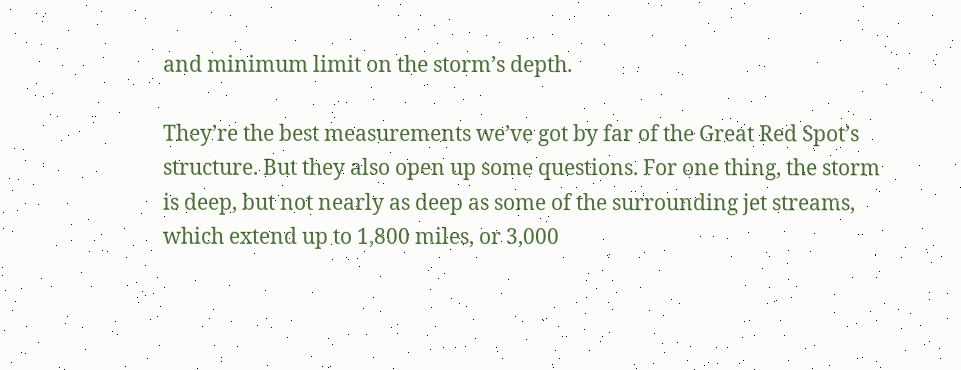and minimum limit on the storm’s depth.

They’re the best measurements we’ve got by far of the Great Red Spot’s structure. But they also open up some questions. For one thing, the storm is deep, but not nearly as deep as some of the surrounding jet streams, which extend up to 1,800 miles, or 3,000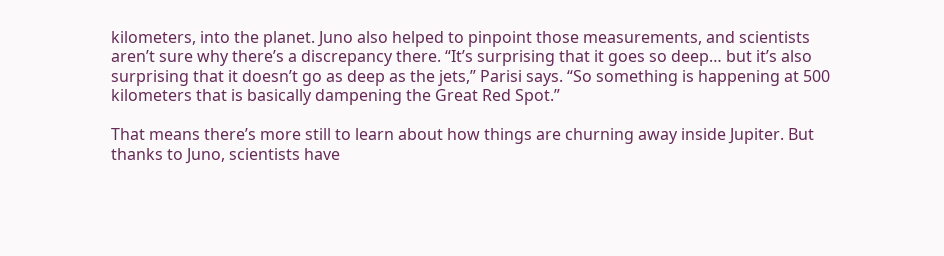kilometers, into the planet. Juno also helped to pinpoint those measurements, and scientists aren’t sure why there’s a discrepancy there. “It’s surprising that it goes so deep… but it’s also surprising that it doesn’t go as deep as the jets,” Parisi says. “So something is happening at 500 kilometers that is basically dampening the Great Red Spot.”

That means there’s more still to learn about how things are churning away inside Jupiter. But thanks to Juno, scientists have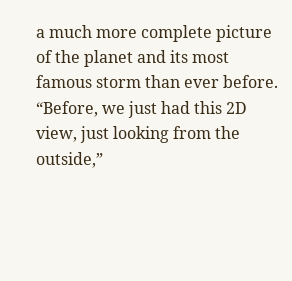a much more complete picture of the planet and its most famous storm than ever before. “Before, we just had this 2D view, just looking from the outside,”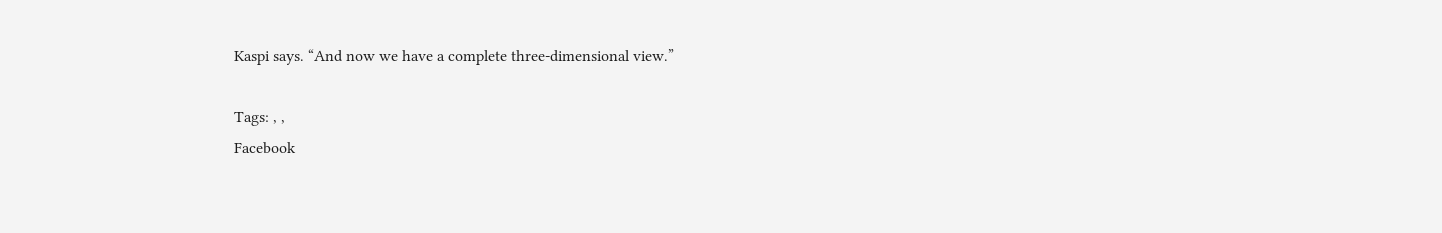Kaspi says. “And now we have a complete three-dimensional view.”

Tags: , ,
Facebook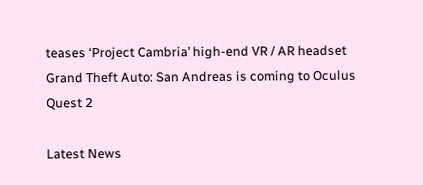teases ‘Project Cambria’ high-end VR / AR headset
Grand Theft Auto: San Andreas is coming to Oculus Quest 2

Latest News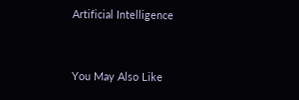Artificial Intelligence


You May Also Like